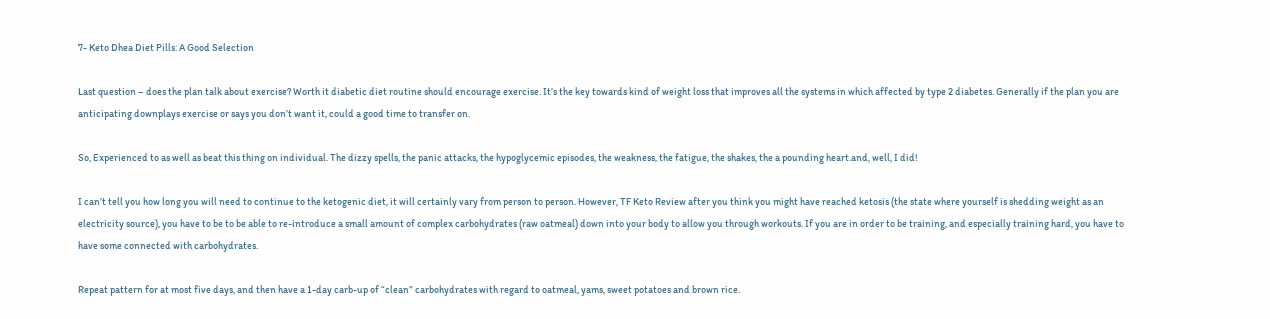7- Keto Dhea Diet Pills: A Good Selection

Last question – does the plan talk about exercise? Worth it diabetic diet routine should encourage exercise. It’s the key towards kind of weight loss that improves all the systems in which affected by type 2 diabetes. Generally if the plan you are anticipating downplays exercise or says you don’t want it, could a good time to transfer on.

So, Experienced to as well as beat this thing on individual. The dizzy spells, the panic attacks, the hypoglycemic episodes, the weakness, the fatigue, the shakes, the a pounding heart.and, well, I did!

I can’t tell you how long you will need to continue to the ketogenic diet, it will certainly vary from person to person. However, TF Keto Review after you think you might have reached ketosis (the state where yourself is shedding weight as an electricity source), you have to be to be able to re-introduce a small amount of complex carbohydrates (raw oatmeal) down into your body to allow you through workouts. If you are in order to be training, and especially training hard, you have to have some connected with carbohydrates.

Repeat pattern for at most five days, and then have a 1-day carb-up of “clean” carbohydrates with regard to oatmeal, yams, sweet potatoes and brown rice.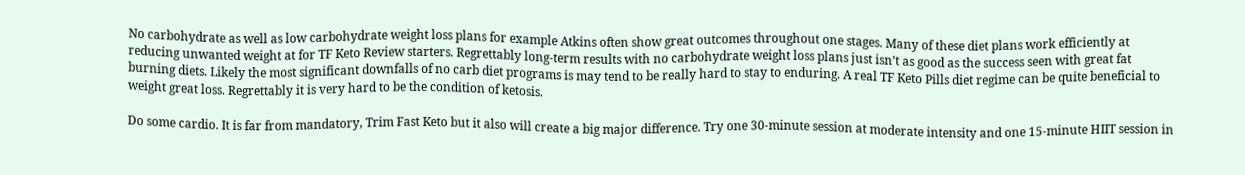No carbohydrate as well as low carbohydrate weight loss plans for example Atkins often show great outcomes throughout one stages. Many of these diet plans work efficiently at reducing unwanted weight at for TF Keto Review starters. Regrettably long-term results with no carbohydrate weight loss plans just isn’t as good as the success seen with great fat burning diets. Likely the most significant downfalls of no carb diet programs is may tend to be really hard to stay to enduring. A real TF Keto Pills diet regime can be quite beneficial to weight great loss. Regrettably it is very hard to be the condition of ketosis.

Do some cardio. It is far from mandatory, Trim Fast Keto but it also will create a big major difference. Try one 30-minute session at moderate intensity and one 15-minute HIIT session in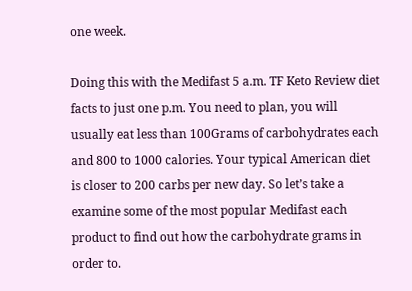one week.

Doing this with the Medifast 5 a.m. TF Keto Review diet facts to just one p.m. You need to plan, you will usually eat less than 100Grams of carbohydrates each and 800 to 1000 calories. Your typical American diet is closer to 200 carbs per new day. So let’s take a examine some of the most popular Medifast each product to find out how the carbohydrate grams in order to.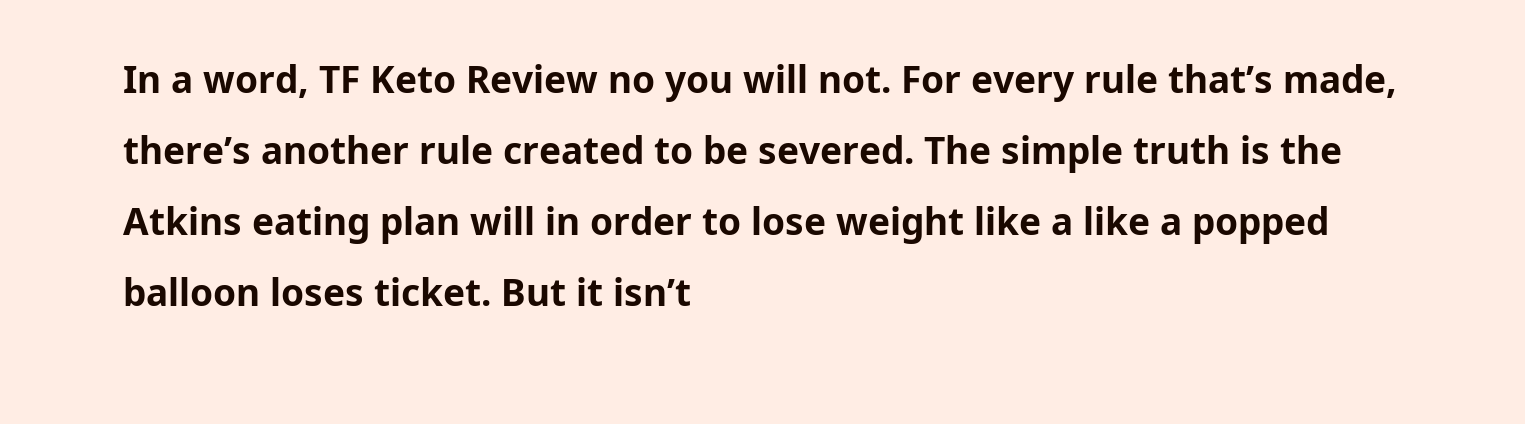In a word, TF Keto Review no you will not. For every rule that’s made, there’s another rule created to be severed. The simple truth is the Atkins eating plan will in order to lose weight like a like a popped balloon loses ticket. But it isn’t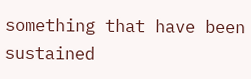something that have been sustained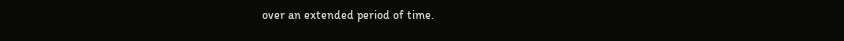over an extended period of time.